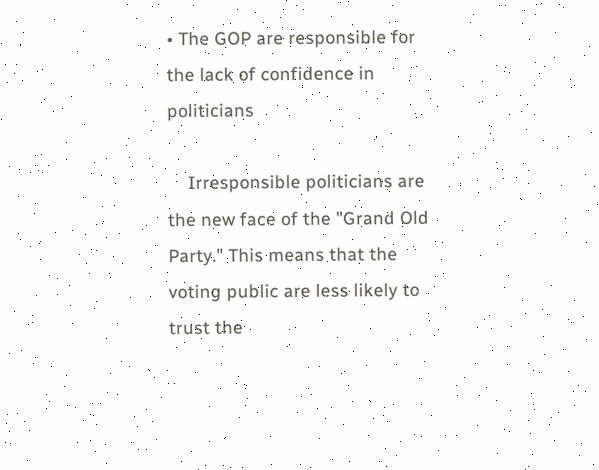• The GOP are responsible for the lack of confidence in politicians

    Irresponsible politicians are the new face of the "Grand Old Party." This means that the voting public are less likely to trust the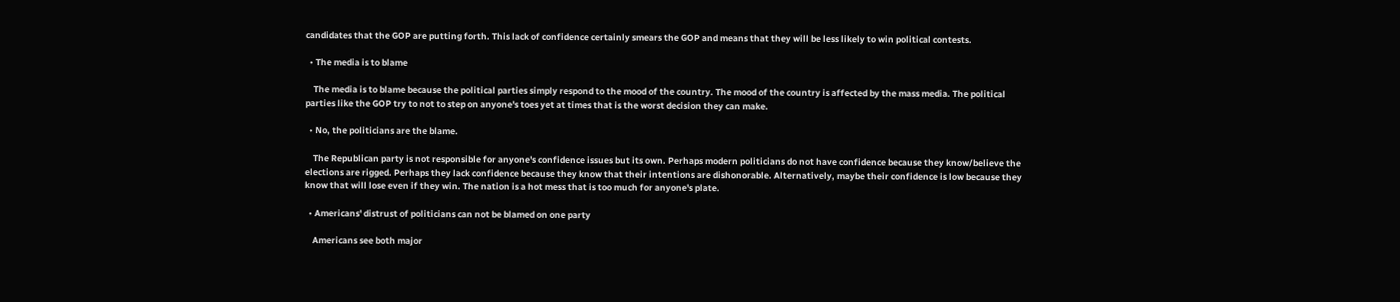candidates that the GOP are putting forth. This lack of confidence certainly smears the GOP and means that they will be less likely to win political contests.

  • The media is to blame

    The media is to blame because the political parties simply respond to the mood of the country. The mood of the country is affected by the mass media. The political parties like the GOP try to not to step on anyone's toes yet at times that is the worst decision they can make.

  • No, the politicians are the blame.

    The Republican party is not responsible for anyone's confidence issues but its own. Perhaps modern politicians do not have confidence because they know/believe the elections are rigged. Perhaps they lack confidence because they know that their intentions are dishonorable. Alternatively, maybe their confidence is low because they know that will lose even if they win. The nation is a hot mess that is too much for anyone's plate.

  • Americans' distrust of politicians can not be blamed on one party

    Americans see both major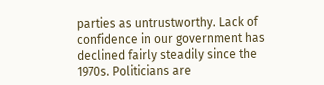parties as untrustworthy. Lack of confidence in our government has declined fairly steadily since the 1970s. Politicians are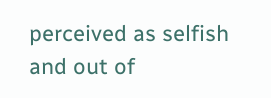perceived as selfish and out of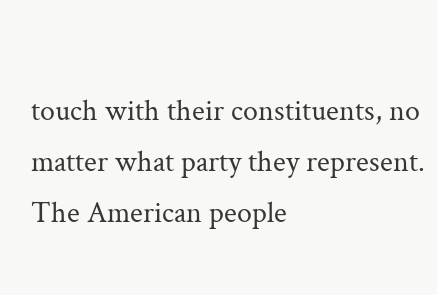touch with their constituents, no matter what party they represent. The American people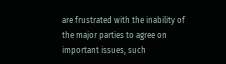are frustrated with the inability of the major parties to agree on important issues, such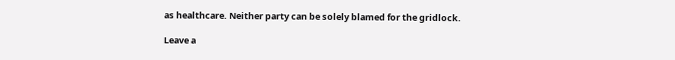as healthcare. Neither party can be solely blamed for the gridlock.

Leave a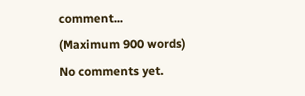comment...
(Maximum 900 words)
No comments yet.